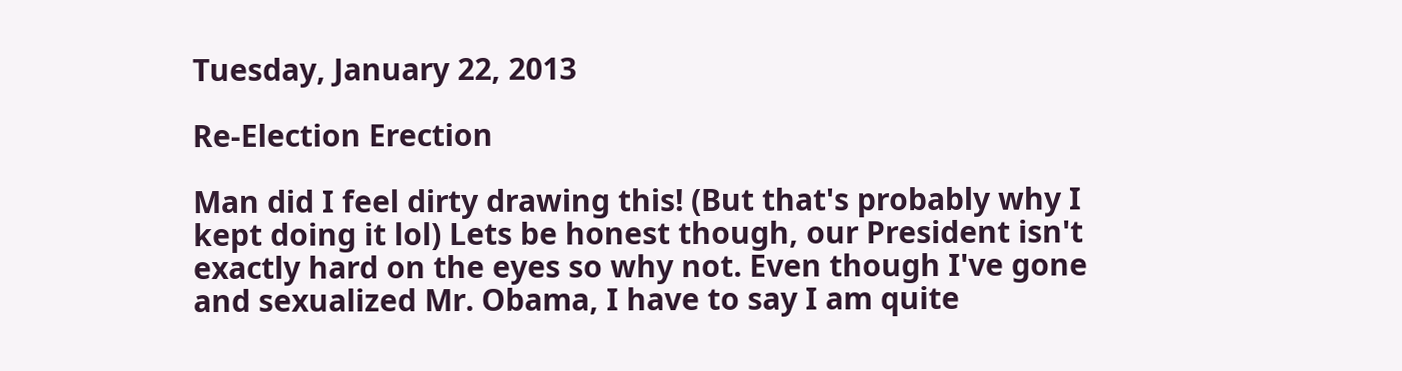Tuesday, January 22, 2013

Re-Election Erection

Man did I feel dirty drawing this! (But that's probably why I kept doing it lol) Lets be honest though, our President isn't exactly hard on the eyes so why not. Even though I've gone and sexualized Mr. Obama, I have to say I am quite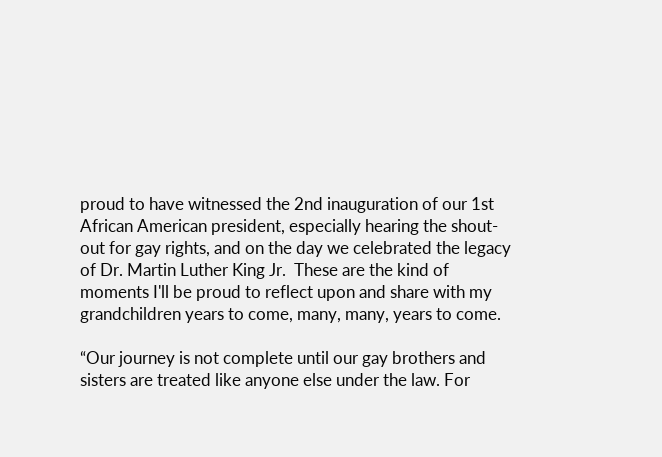proud to have witnessed the 2nd inauguration of our 1st African American president, especially hearing the shout-out for gay rights, and on the day we celebrated the legacy of Dr. Martin Luther King Jr.  These are the kind of moments I'll be proud to reflect upon and share with my grandchildren years to come, many, many, years to come.

“Our journey is not complete until our gay brothers and sisters are treated like anyone else under the law. For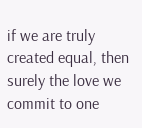if we are truly created equal, then surely the love we commit to one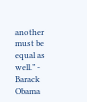another must be equal as well.” - Barack Obama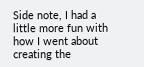Side note, I had a little more fun with how I went about creating the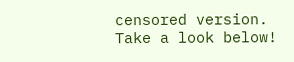censored version. Take a look below!